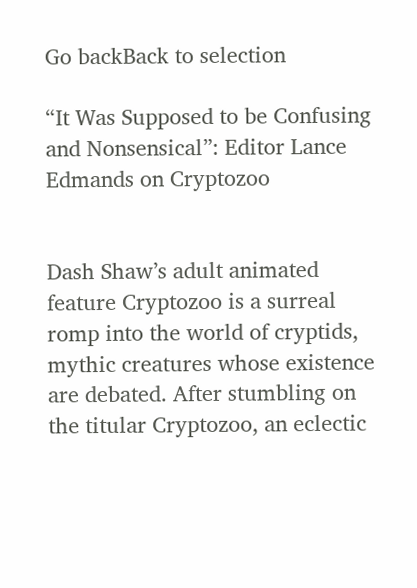Go backBack to selection

“It Was Supposed to be Confusing and Nonsensical”: Editor Lance Edmands on Cryptozoo


Dash Shaw’s adult animated feature Cryptozoo is a surreal romp into the world of cryptids, mythic creatures whose existence are debated. After stumbling on the titular Cryptozoo, an eclectic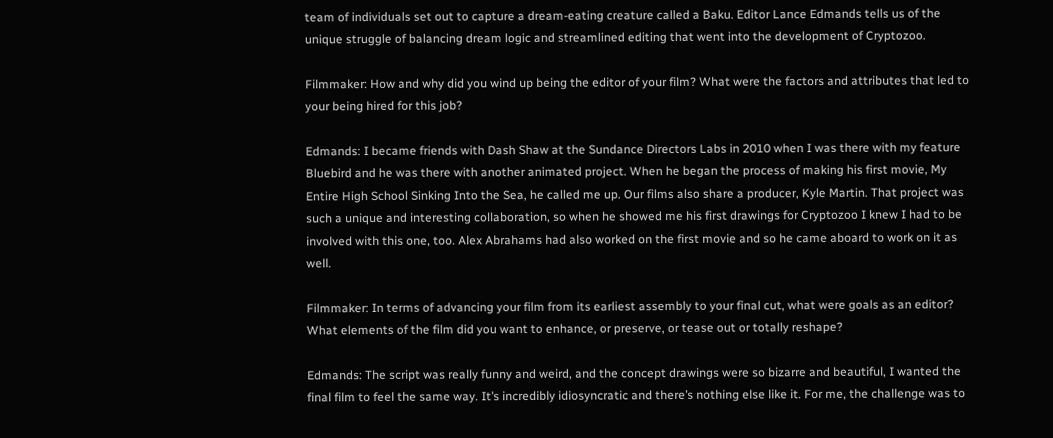team of individuals set out to capture a dream-eating creature called a Baku. Editor Lance Edmands tells us of the unique struggle of balancing dream logic and streamlined editing that went into the development of Cryptozoo.

Filmmaker: How and why did you wind up being the editor of your film? What were the factors and attributes that led to your being hired for this job?

Edmands: I became friends with Dash Shaw at the Sundance Directors Labs in 2010 when I was there with my feature Bluebird and he was there with another animated project. When he began the process of making his first movie, My Entire High School Sinking Into the Sea, he called me up. Our films also share a producer, Kyle Martin. That project was such a unique and interesting collaboration, so when he showed me his first drawings for Cryptozoo I knew I had to be involved with this one, too. Alex Abrahams had also worked on the first movie and so he came aboard to work on it as well.

Filmmaker: In terms of advancing your film from its earliest assembly to your final cut, what were goals as an editor? What elements of the film did you want to enhance, or preserve, or tease out or totally reshape?

Edmands: The script was really funny and weird, and the concept drawings were so bizarre and beautiful, I wanted the final film to feel the same way. It’s incredibly idiosyncratic and there’s nothing else like it. For me, the challenge was to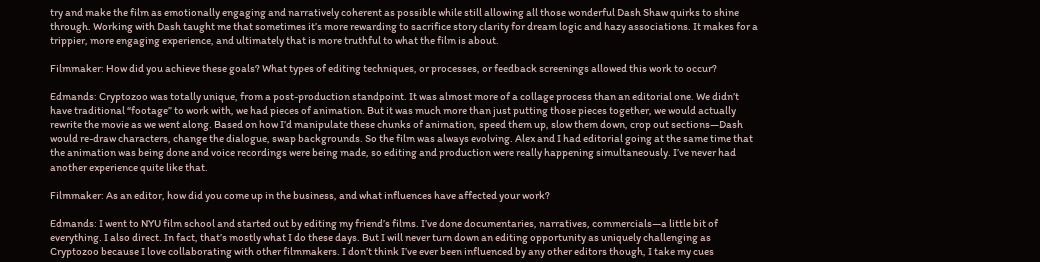try and make the film as emotionally engaging and narratively coherent as possible while still allowing all those wonderful Dash Shaw quirks to shine through. Working with Dash taught me that sometimes it’s more rewarding to sacrifice story clarity for dream logic and hazy associations. It makes for a trippier, more engaging experience, and ultimately that is more truthful to what the film is about.

Filmmaker: How did you achieve these goals? What types of editing techniques, or processes, or feedback screenings allowed this work to occur?

Edmands: Cryptozoo was totally unique, from a post-production standpoint. It was almost more of a collage process than an editorial one. We didn’t have traditional “footage” to work with, we had pieces of animation. But it was much more than just putting those pieces together, we would actually rewrite the movie as we went along. Based on how I’d manipulate these chunks of animation, speed them up, slow them down, crop out sections—Dash would re-draw characters, change the dialogue, swap backgrounds. So the film was always evolving. Alex and I had editorial going at the same time that the animation was being done and voice recordings were being made, so editing and production were really happening simultaneously. I’ve never had another experience quite like that.

Filmmaker: As an editor, how did you come up in the business, and what influences have affected your work?

Edmands: I went to NYU film school and started out by editing my friend’s films. I’ve done documentaries, narratives, commercials—a little bit of everything. I also direct. In fact, that’s mostly what I do these days. But I will never turn down an editing opportunity as uniquely challenging as Cryptozoo because I love collaborating with other filmmakers. I don’t think I’ve ever been influenced by any other editors though, I take my cues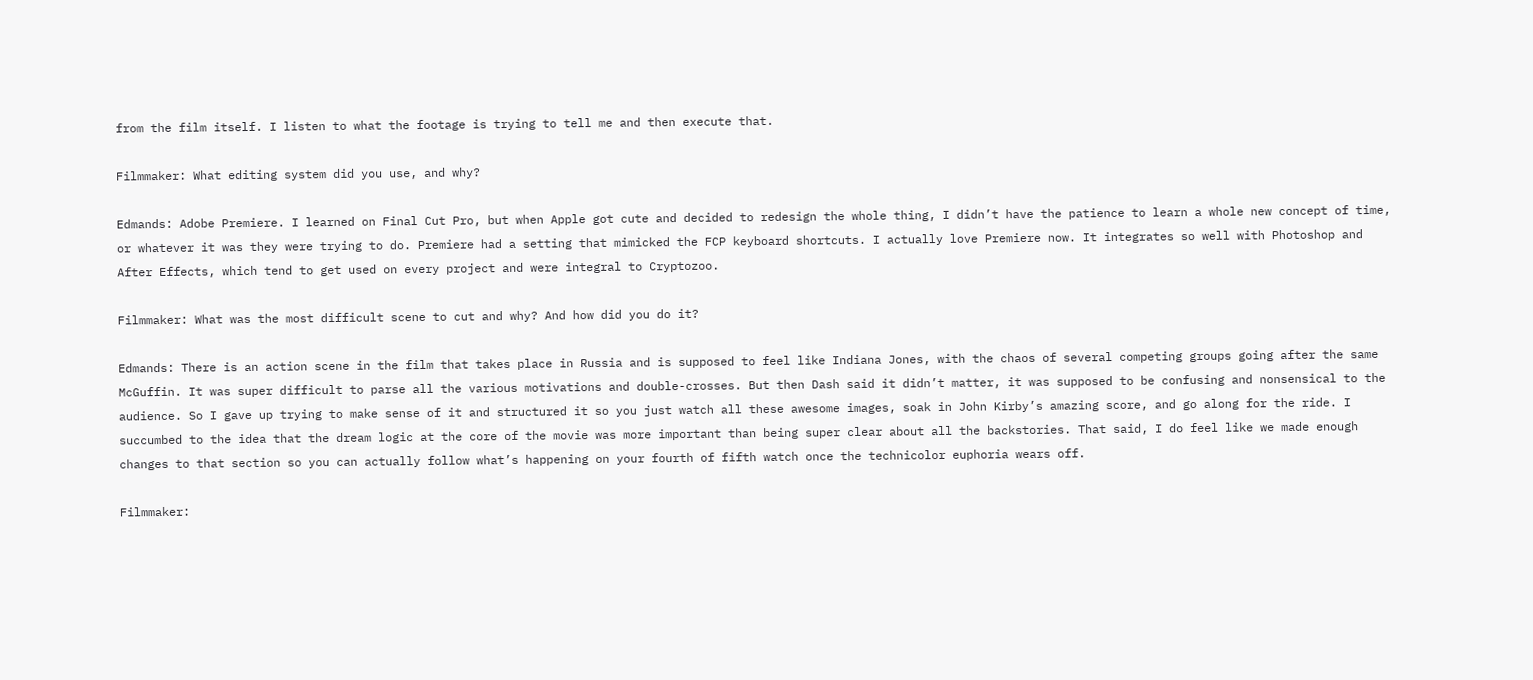from the film itself. I listen to what the footage is trying to tell me and then execute that.

Filmmaker: What editing system did you use, and why?

Edmands: Adobe Premiere. I learned on Final Cut Pro, but when Apple got cute and decided to redesign the whole thing, I didn’t have the patience to learn a whole new concept of time, or whatever it was they were trying to do. Premiere had a setting that mimicked the FCP keyboard shortcuts. I actually love Premiere now. It integrates so well with Photoshop and After Effects, which tend to get used on every project and were integral to Cryptozoo.

Filmmaker: What was the most difficult scene to cut and why? And how did you do it?

Edmands: There is an action scene in the film that takes place in Russia and is supposed to feel like Indiana Jones, with the chaos of several competing groups going after the same McGuffin. It was super difficult to parse all the various motivations and double-crosses. But then Dash said it didn’t matter, it was supposed to be confusing and nonsensical to the audience. So I gave up trying to make sense of it and structured it so you just watch all these awesome images, soak in John Kirby’s amazing score, and go along for the ride. I succumbed to the idea that the dream logic at the core of the movie was more important than being super clear about all the backstories. That said, I do feel like we made enough changes to that section so you can actually follow what’s happening on your fourth of fifth watch once the technicolor euphoria wears off.

Filmmaker: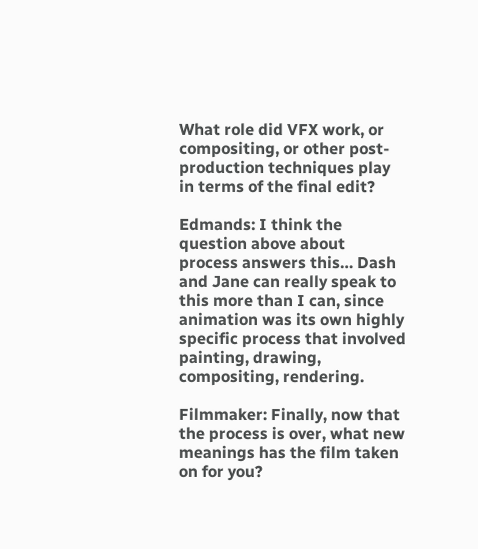What role did VFX work, or compositing, or other post-production techniques play in terms of the final edit?

Edmands: I think the question above about process answers this… Dash and Jane can really speak to this more than I can, since animation was its own highly specific process that involved painting, drawing, compositing, rendering.

Filmmaker: Finally, now that the process is over, what new meanings has the film taken on for you?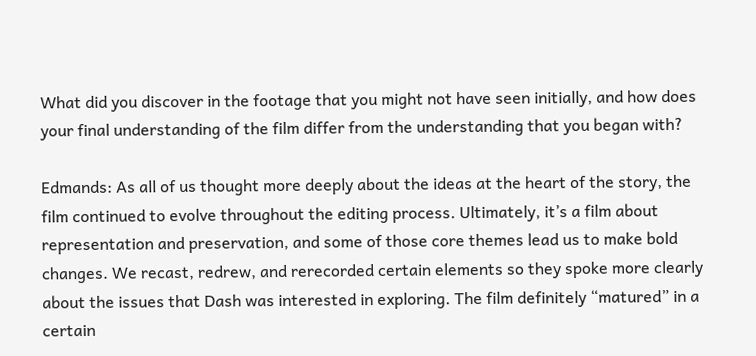What did you discover in the footage that you might not have seen initially, and how does your final understanding of the film differ from the understanding that you began with?

Edmands: As all of us thought more deeply about the ideas at the heart of the story, the film continued to evolve throughout the editing process. Ultimately, it’s a film about representation and preservation, and some of those core themes lead us to make bold changes. We recast, redrew, and rerecorded certain elements so they spoke more clearly about the issues that Dash was interested in exploring. The film definitely “matured” in a certain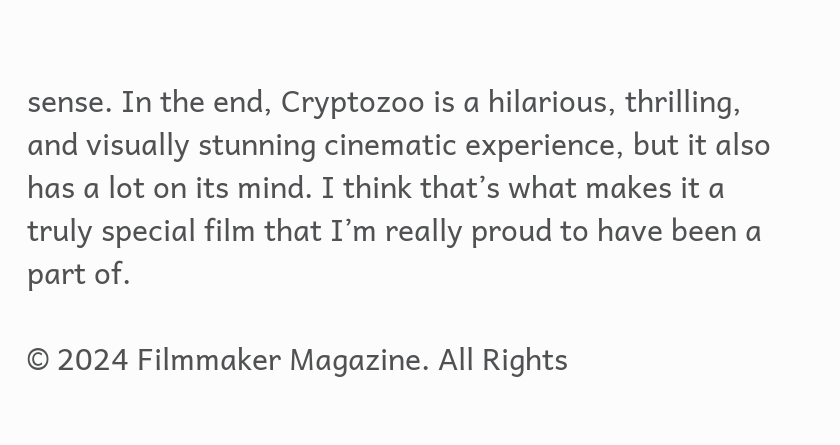sense. In the end, Cryptozoo is a hilarious, thrilling, and visually stunning cinematic experience, but it also has a lot on its mind. I think that’s what makes it a truly special film that I’m really proud to have been a part of.

© 2024 Filmmaker Magazine. All Rights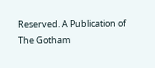Reserved. A Publication of The Gotham